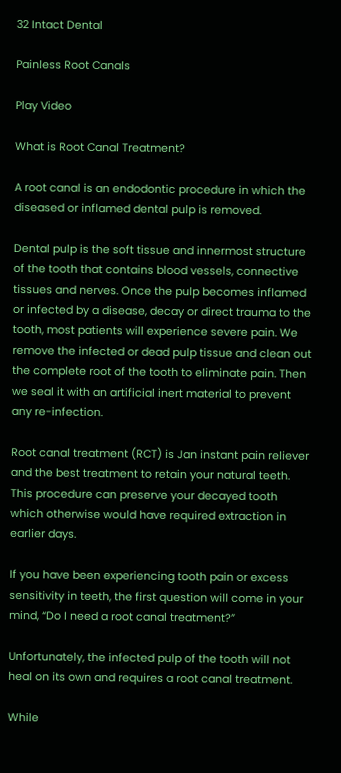32 Intact Dental

Painless Root Canals

Play Video

What is Root Canal Treatment?

A root canal is an endodontic procedure in which the diseased or inflamed dental pulp is removed.

Dental pulp is the soft tissue and innermost structure of the tooth that contains blood vessels, connective tissues and nerves. Once the pulp becomes inflamed or infected by a disease, decay or direct trauma to the tooth, most patients will experience severe pain. We remove the infected or dead pulp tissue and clean out the complete root of the tooth to eliminate pain. Then we seal it with an artificial inert material to prevent any re-infection.

Root canal treatment (RCT) is Jan instant pain reliever and the best treatment to retain your natural teeth. This procedure can preserve your decayed tooth which otherwise would have required extraction in earlier days.

If you have been experiencing tooth pain or excess sensitivity in teeth, the first question will come in your mind, “Do I need a root canal treatment?”

Unfortunately, the infected pulp of the tooth will not heal on its own and requires a root canal treatment.

While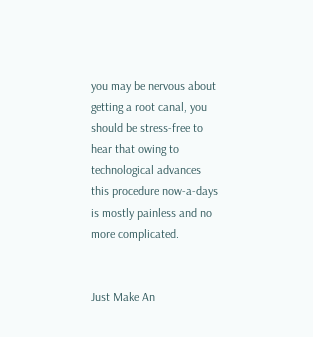you may be nervous about getting a root canal, you should be stress-free to hear that owing to technological advances this procedure now-a-days is mostly painless and no more complicated.


Just Make An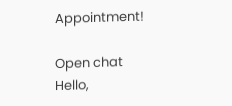Appointment!

Open chat
Hello,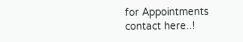for Appointments contact here..!